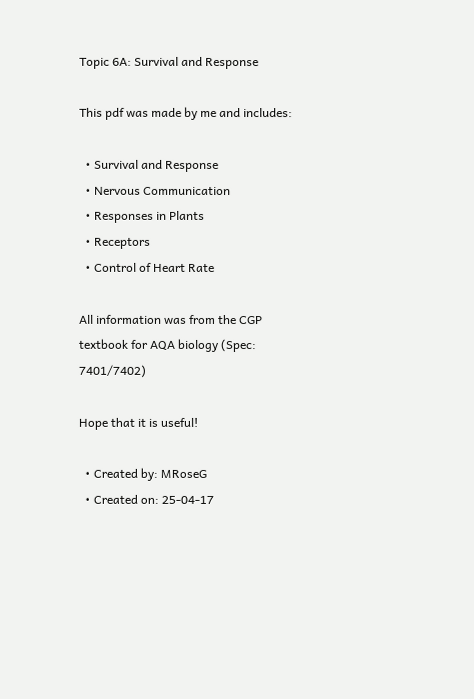Topic 6A: Survival and Response

This pdf was made by me and includes:

  • Survival and Response
  • Nervous Communication
  • Responses in Plants
  • Receptors
  • Control of Heart Rate

All information was from the CGP textbook for AQA biology (Spec: 7401/7402)

Hope that it is useful!

  • Created by: MRoseG
  • Created on: 25-04-17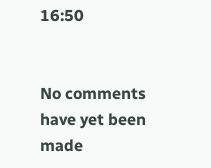16:50


No comments have yet been made